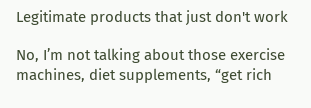Legitimate products that just don't work

No, I’m not talking about those exercise machines, diet supplements, “get rich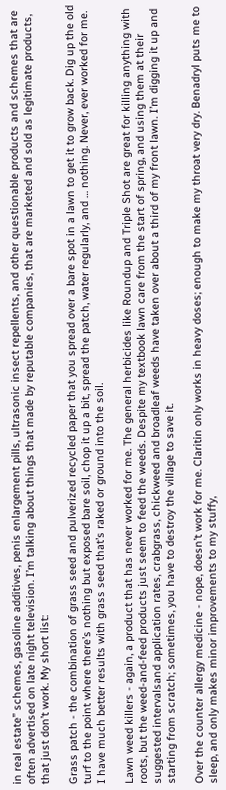in real estate” schemes, gasoline additives, penis enlargement pills, ultrasonic insect repellents, and other questionable products and schemes that are often advertised on late night television. I’m talking about things that made by reputable companies, that are marketed and sold as legitimate products, that just don’t work. My short list:

Grass patch - the combination of grass seed and pulverized recycled paper that you spread over a bare spot in a lawn to get it to grow back. Dig up the old turf to the point where there’s nothing but exposed bare soil, chop it up a bit, spread the patch, water regularly, and … nothing. Never, ever worked for me. I have much better results with grass seed that’s raked or ground into the soil.

Lawn weed killers - again, a product that has never worked for me. The general herbicides like Roundup and Triple Shot are great for killing anything with roots, but the weed-and-feed products just seem to feed the weeds. Despite my textbook lawn care from the start of spring, and using them at their suggested intervalsand application rates, crabgrass, chickweed and broadleaf weeds have taken over about a third of my front lawn. I’m digging it up and starting from scratch; sometimes, you have to destroy the village to save it.

Over the counter allergy medicine - nope, doesn’t work for me. Claritin only works in heavy doses; enough to make my throat very dry. Benadryl puts me to sleep, and only makes minor improvements to my stuffy,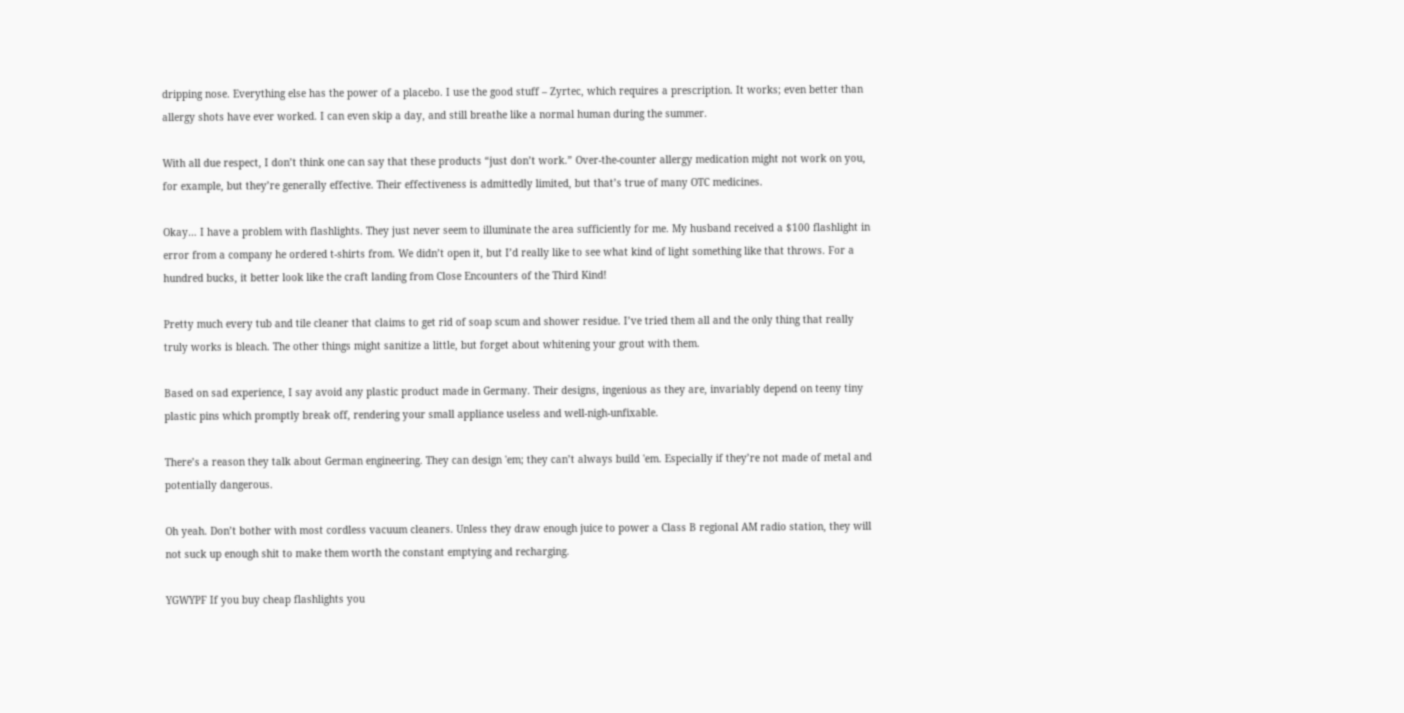dripping nose. Everything else has the power of a placebo. I use the good stuff – Zyrtec, which requires a prescription. It works; even better than allergy shots have ever worked. I can even skip a day, and still breathe like a normal human during the summer.

With all due respect, I don’t think one can say that these products “just don’t work.” Over-the-counter allergy medication might not work on you, for example, but they’re generally effective. Their effectiveness is admittedly limited, but that’s true of many OTC medicines.

Okay… I have a problem with flashlights. They just never seem to illuminate the area sufficiently for me. My husband received a $100 flashlight in error from a company he ordered t-shirts from. We didn’t open it, but I’d really like to see what kind of light something like that throws. For a hundred bucks, it better look like the craft landing from Close Encounters of the Third Kind!

Pretty much every tub and tile cleaner that claims to get rid of soap scum and shower residue. I’ve tried them all and the only thing that really truly works is bleach. The other things might sanitize a little, but forget about whitening your grout with them.

Based on sad experience, I say avoid any plastic product made in Germany. Their designs, ingenious as they are, invariably depend on teeny tiny plastic pins which promptly break off, rendering your small appliance useless and well-nigh-unfixable.

There’s a reason they talk about German engineering. They can design 'em; they can’t always build 'em. Especially if they’re not made of metal and potentially dangerous.

Oh yeah. Don’t bother with most cordless vacuum cleaners. Unless they draw enough juice to power a Class B regional AM radio station, they will not suck up enough shit to make them worth the constant emptying and recharging.

YGWYPF If you buy cheap flashlights you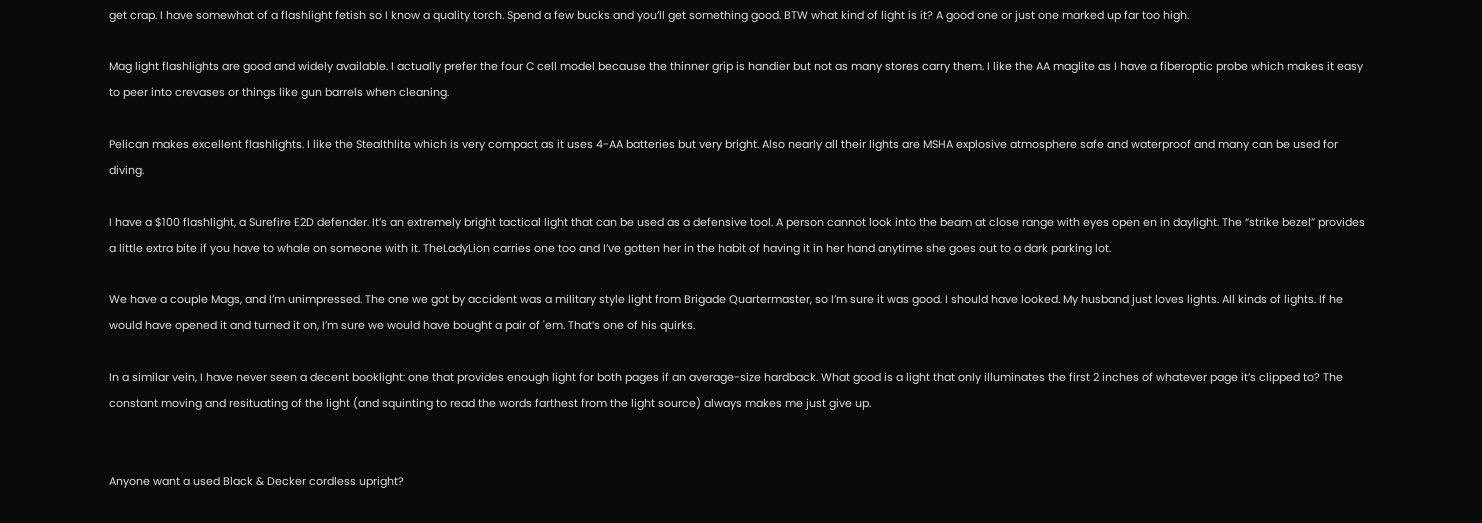get crap. I have somewhat of a flashlight fetish so I know a quality torch. Spend a few bucks and you’ll get something good. BTW what kind of light is it? A good one or just one marked up far too high.

Mag light flashlights are good and widely available. I actually prefer the four C cell model because the thinner grip is handier but not as many stores carry them. I like the AA maglite as I have a fiberoptic probe which makes it easy to peer into crevases or things like gun barrels when cleaning.

Pelican makes excellent flashlights. I like the Stealthlite which is very compact as it uses 4-AA batteries but very bright. Also nearly all their lights are MSHA explosive atmosphere safe and waterproof and many can be used for diving.

I have a $100 flashlight, a Surefire E2D defender. It’s an extremely bright tactical light that can be used as a defensive tool. A person cannot look into the beam at close range with eyes open en in daylight. The “strike bezel” provides a little extra bite if you have to whale on someone with it. TheLadyLion carries one too and I’ve gotten her in the habit of having it in her hand anytime she goes out to a dark parking lot.

We have a couple Mags, and I’m unimpressed. The one we got by accident was a military style light from Brigade Quartermaster, so I’m sure it was good. I should have looked. My husband just loves lights. All kinds of lights. If he would have opened it and turned it on, I’m sure we would have bought a pair of 'em. That’s one of his quirks.

In a similar vein, I have never seen a decent booklight: one that provides enough light for both pages if an average-size hardback. What good is a light that only illuminates the first 2 inches of whatever page it’s clipped to? The constant moving and resituating of the light (and squinting to read the words farthest from the light source) always makes me just give up.


Anyone want a used Black & Decker cordless upright?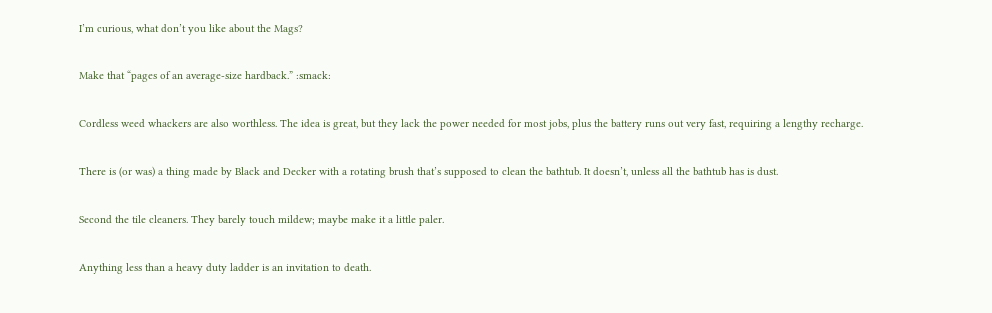I’m curious, what don’t you like about the Mags?

Make that “pages of an average-size hardback.” :smack:

Cordless weed whackers are also worthless. The idea is great, but they lack the power needed for most jobs, plus the battery runs out very fast, requiring a lengthy recharge.

There is (or was) a thing made by Black and Decker with a rotating brush that’s supposed to clean the bathtub. It doesn’t, unless all the bathtub has is dust.

Second the tile cleaners. They barely touch mildew; maybe make it a little paler.

Anything less than a heavy duty ladder is an invitation to death.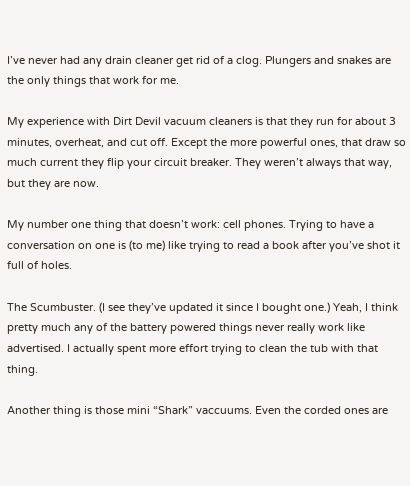I’ve never had any drain cleaner get rid of a clog. Plungers and snakes are the only things that work for me.

My experience with Dirt Devil vacuum cleaners is that they run for about 3 minutes, overheat, and cut off. Except the more powerful ones, that draw so much current they flip your circuit breaker. They weren’t always that way, but they are now.

My number one thing that doesn’t work: cell phones. Trying to have a conversation on one is (to me) like trying to read a book after you’ve shot it full of holes.

The Scumbuster. (I see they’ve updated it since I bought one.) Yeah, I think pretty much any of the battery powered things never really work like advertised. I actually spent more effort trying to clean the tub with that thing.

Another thing is those mini “Shark” vaccuums. Even the corded ones are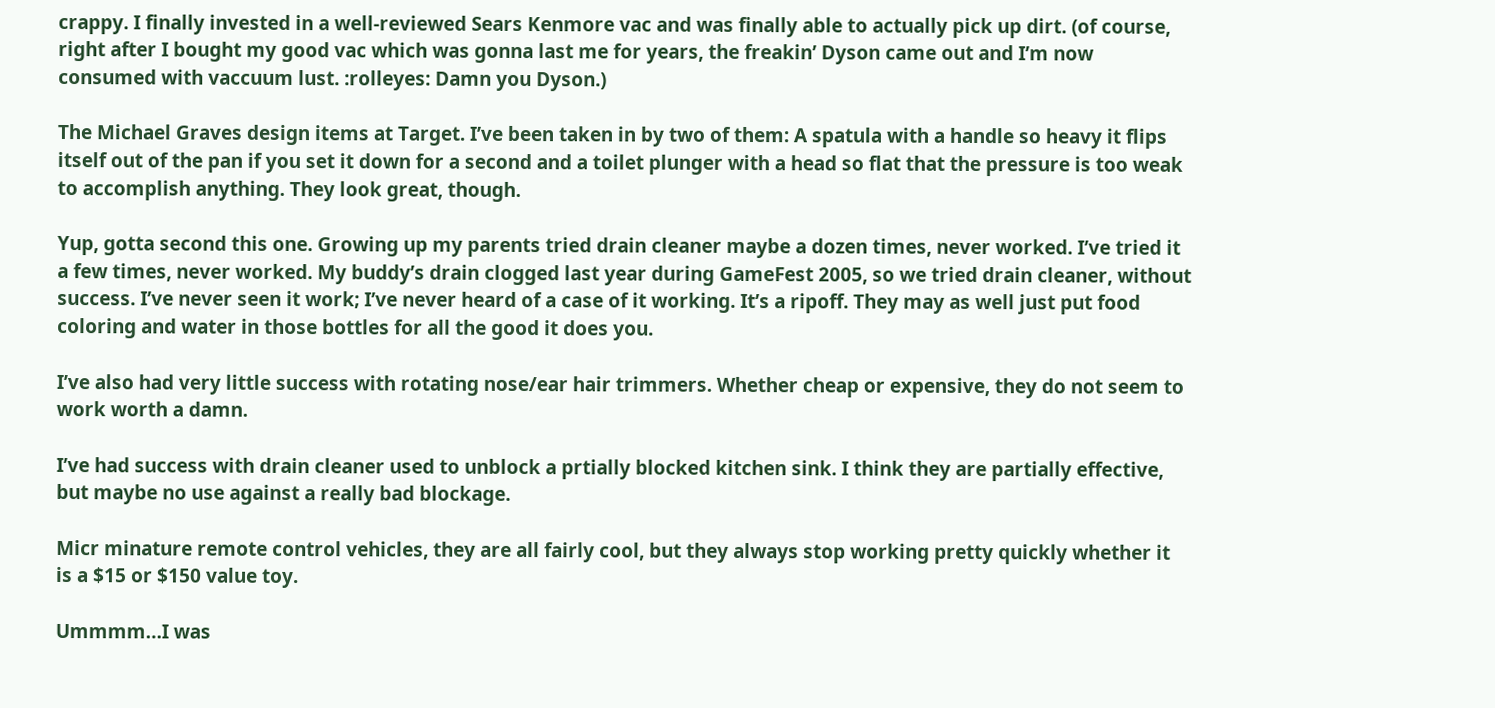crappy. I finally invested in a well-reviewed Sears Kenmore vac and was finally able to actually pick up dirt. (of course, right after I bought my good vac which was gonna last me for years, the freakin’ Dyson came out and I’m now consumed with vaccuum lust. :rolleyes: Damn you Dyson.)

The Michael Graves design items at Target. I’ve been taken in by two of them: A spatula with a handle so heavy it flips itself out of the pan if you set it down for a second and a toilet plunger with a head so flat that the pressure is too weak to accomplish anything. They look great, though.

Yup, gotta second this one. Growing up my parents tried drain cleaner maybe a dozen times, never worked. I’ve tried it a few times, never worked. My buddy’s drain clogged last year during GameFest 2005, so we tried drain cleaner, without success. I’ve never seen it work; I’ve never heard of a case of it working. It’s a ripoff. They may as well just put food coloring and water in those bottles for all the good it does you.

I’ve also had very little success with rotating nose/ear hair trimmers. Whether cheap or expensive, they do not seem to work worth a damn.

I’ve had success with drain cleaner used to unblock a prtially blocked kitchen sink. I think they are partially effective, but maybe no use against a really bad blockage.

Micr minature remote control vehicles, they are all fairly cool, but they always stop working pretty quickly whether it is a $15 or $150 value toy.

Ummmm…I was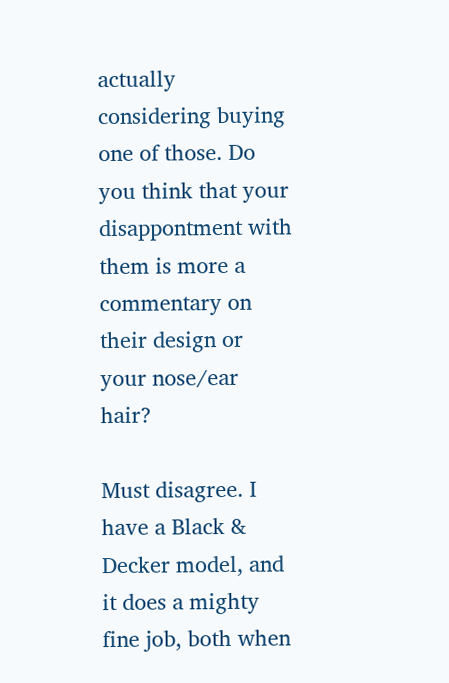actually considering buying one of those. Do you think that your disappontment with them is more a commentary on their design or your nose/ear hair?

Must disagree. I have a Black & Decker model, and it does a mighty fine job, both when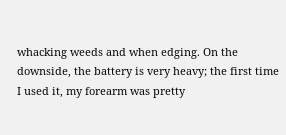whacking weeds and when edging. On the downside, the battery is very heavy; the first time I used it, my forearm was pretty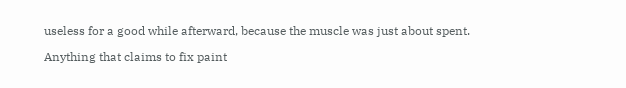useless for a good while afterward, because the muscle was just about spent.

Anything that claims to fix paint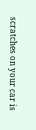scratches on your car is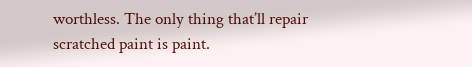worthless. The only thing that’ll repair scratched paint is paint.